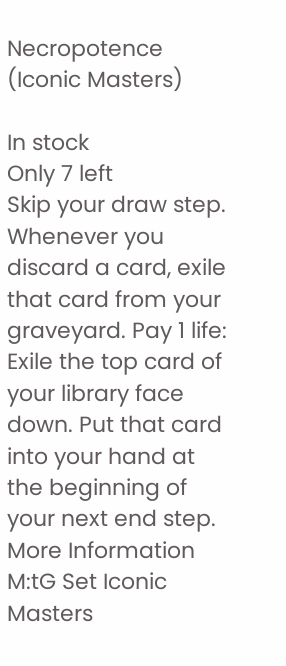Necropotence (Iconic Masters)

In stock
Only 7 left
Skip your draw step. Whenever you discard a card, exile that card from your graveyard. Pay 1 life: Exile the top card of your library face down. Put that card into your hand at the beginning of your next end step.
More Information
M:tG Set Iconic Masters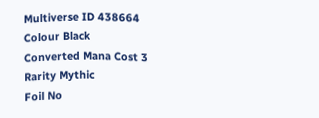Multiverse ID 438664
Colour Black
Converted Mana Cost 3
Rarity Mythic
Foil No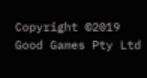Copyright ©2019 Good Games Pty Ltd